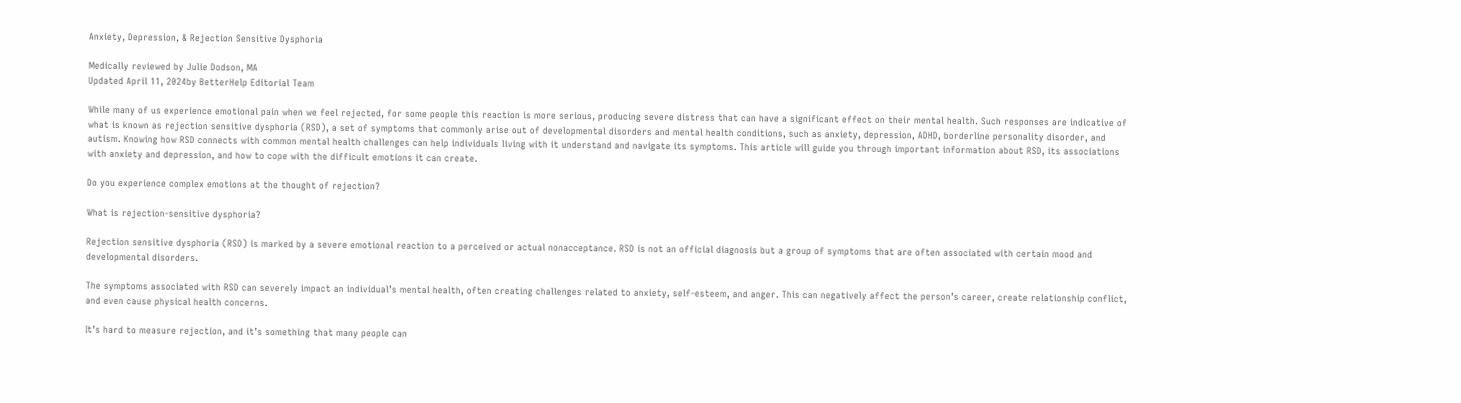Anxiety, Depression, & Rejection Sensitive Dysphoria

Medically reviewed by Julie Dodson, MA
Updated April 11, 2024by BetterHelp Editorial Team

While many of us experience emotional pain when we feel rejected, for some people this reaction is more serious, producing severe distress that can have a significant effect on their mental health. Such responses are indicative of what is known as rejection sensitive dysphoria (RSD), a set of symptoms that commonly arise out of developmental disorders and mental health conditions, such as anxiety, depression, ADHD, borderline personality disorder, and autism. Knowing how RSD connects with common mental health challenges can help individuals living with it understand and navigate its symptoms. This article will guide you through important information about RSD, its associations with anxiety and depression, and how to cope with the difficult emotions it can create.

Do you experience complex emotions at the thought of rejection?

What is rejection-sensitive dysphoria?

Rejection sensitive dysphoria (RSD) is marked by a severe emotional reaction to a perceived or actual nonacceptance. RSD is not an official diagnosis but a group of symptoms that are often associated with certain mood and developmental disorders.

The symptoms associated with RSD can severely impact an individual’s mental health, often creating challenges related to anxiety, self-esteem, and anger. This can negatively affect the person’s career, create relationship conflict, and even cause physical health concerns.

It’s hard to measure rejection, and it’s something that many people can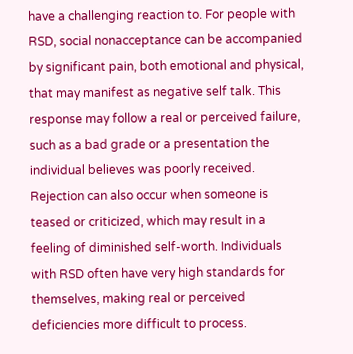have a challenging reaction to. For people with RSD, social nonacceptance can be accompanied by significant pain, both emotional and physical, that may manifest as negative self talk. This response may follow a real or perceived failure, such as a bad grade or a presentation the individual believes was poorly received. Rejection can also occur when someone is teased or criticized, which may result in a feeling of diminished self-worth. Individuals with RSD often have very high standards for themselves, making real or perceived deficiencies more difficult to process.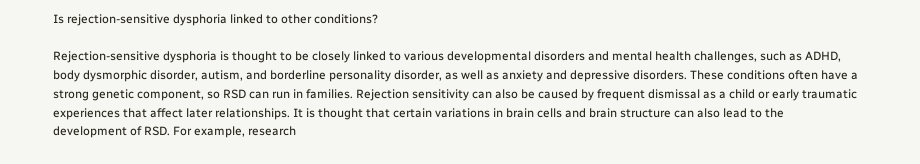Is rejection-sensitive dysphoria linked to other conditions?

Rejection-sensitive dysphoria is thought to be closely linked to various developmental disorders and mental health challenges, such as ADHD, body dysmorphic disorder, autism, and borderline personality disorder, as well as anxiety and depressive disorders. These conditions often have a strong genetic component, so RSD can run in families. Rejection sensitivity can also be caused by frequent dismissal as a child or early traumatic experiences that affect later relationships. It is thought that certain variations in brain cells and brain structure can also lead to the development of RSD. For example, research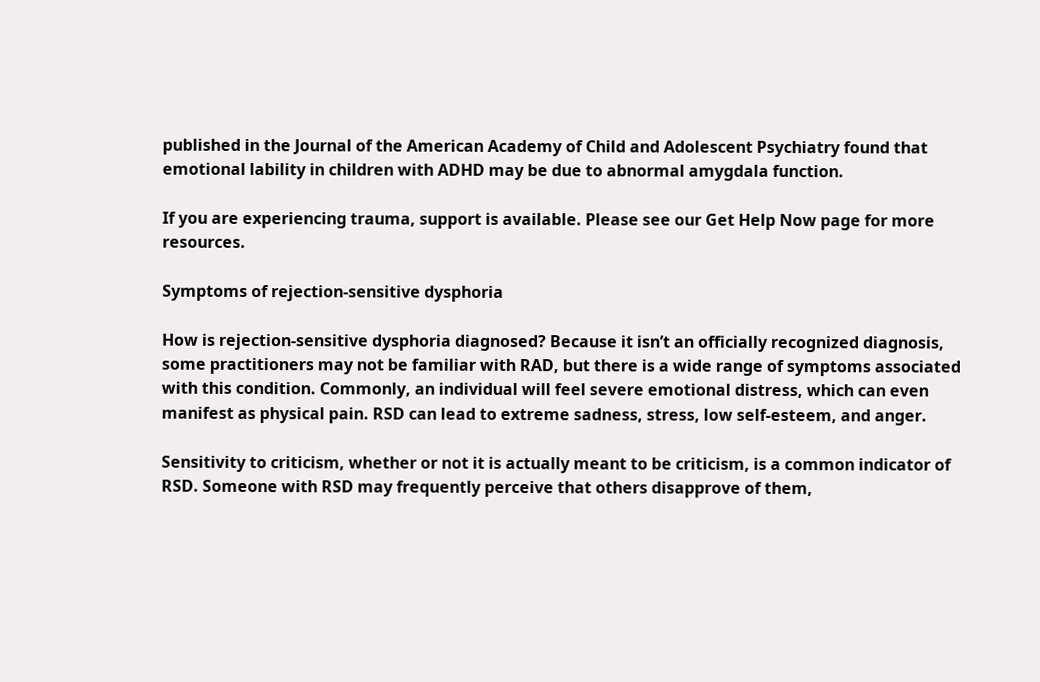published in the Journal of the American Academy of Child and Adolescent Psychiatry found that emotional lability in children with ADHD may be due to abnormal amygdala function.

If you are experiencing trauma, support is available. Please see our Get Help Now page for more resources.

Symptoms of rejection-sensitive dysphoria

How is rejection-sensitive dysphoria diagnosed? Because it isn’t an officially recognized diagnosis, some practitioners may not be familiar with RAD, but there is a wide range of symptoms associated with this condition. Commonly, an individual will feel severe emotional distress, which can even manifest as physical pain. RSD can lead to extreme sadness, stress, low self-esteem, and anger.

Sensitivity to criticism, whether or not it is actually meant to be criticism, is a common indicator of RSD. Someone with RSD may frequently perceive that others disapprove of them,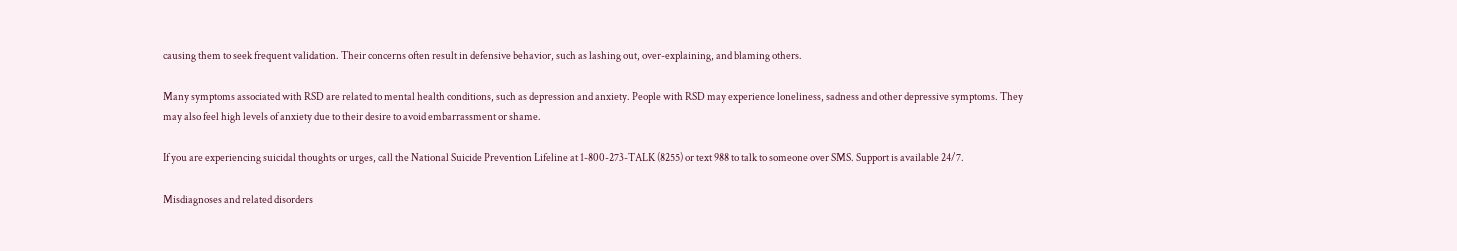causing them to seek frequent validation. Their concerns often result in defensive behavior, such as lashing out, over-explaining, and blaming others.

Many symptoms associated with RSD are related to mental health conditions, such as depression and anxiety. People with RSD may experience loneliness, sadness and other depressive symptoms. They may also feel high levels of anxiety due to their desire to avoid embarrassment or shame.

If you are experiencing suicidal thoughts or urges, call the National Suicide Prevention Lifeline at 1-800-273-TALK (8255) or text 988 to talk to someone over SMS. Support is available 24/7.

Misdiagnoses and related disorders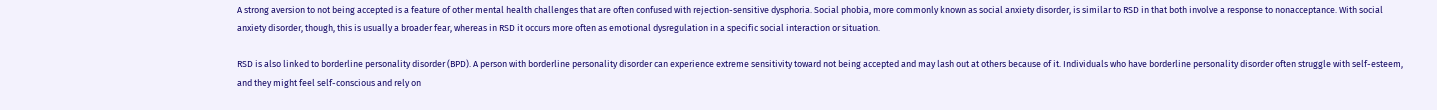A strong aversion to not being accepted is a feature of other mental health challenges that are often confused with rejection-sensitive dysphoria. Social phobia, more commonly known as social anxiety disorder, is similar to RSD in that both involve a response to nonacceptance. With social anxiety disorder, though, this is usually a broader fear, whereas in RSD it occurs more often as emotional dysregulation in a specific social interaction or situation.

RSD is also linked to borderline personality disorder (BPD). A person with borderline personality disorder can experience extreme sensitivity toward not being accepted and may lash out at others because of it. Individuals who have borderline personality disorder often struggle with self-esteem, and they might feel self-conscious and rely on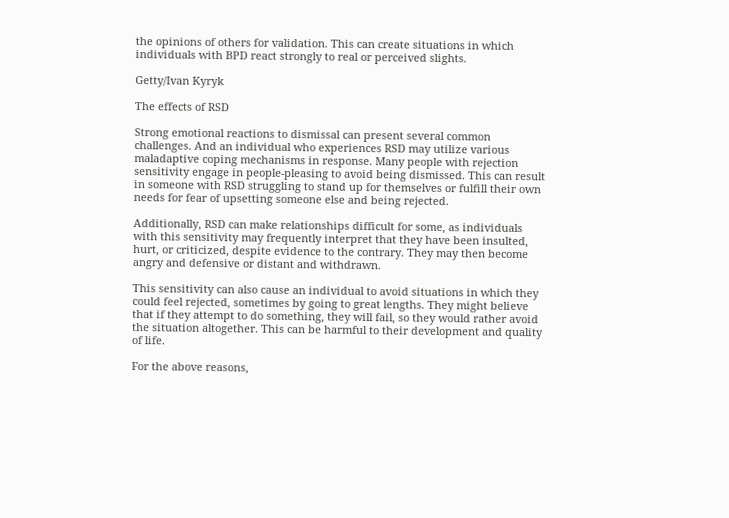the opinions of others for validation. This can create situations in which individuals with BPD react strongly to real or perceived slights.

Getty/Ivan Kyryk

The effects of RSD

Strong emotional reactions to dismissal can present several common challenges. And an individual who experiences RSD may utilize various maladaptive coping mechanisms in response. Many people with rejection sensitivity engage in people-pleasing to avoid being dismissed. This can result in someone with RSD struggling to stand up for themselves or fulfill their own needs for fear of upsetting someone else and being rejected.

Additionally, RSD can make relationships difficult for some, as individuals with this sensitivity may frequently interpret that they have been insulted, hurt, or criticized, despite evidence to the contrary. They may then become angry and defensive or distant and withdrawn.

This sensitivity can also cause an individual to avoid situations in which they could feel rejected, sometimes by going to great lengths. They might believe that if they attempt to do something, they will fail, so they would rather avoid the situation altogether. This can be harmful to their development and quality of life.

For the above reasons,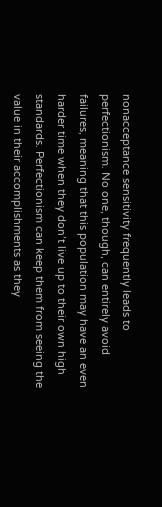nonacceptance sensitivity frequently leads to perfectionism. No one, though, can entirely avoid failures, meaning that this population may have an even harder time when they don’t live up to their own high standards. Perfectionism can keep them from seeing the value in their accomplishments as they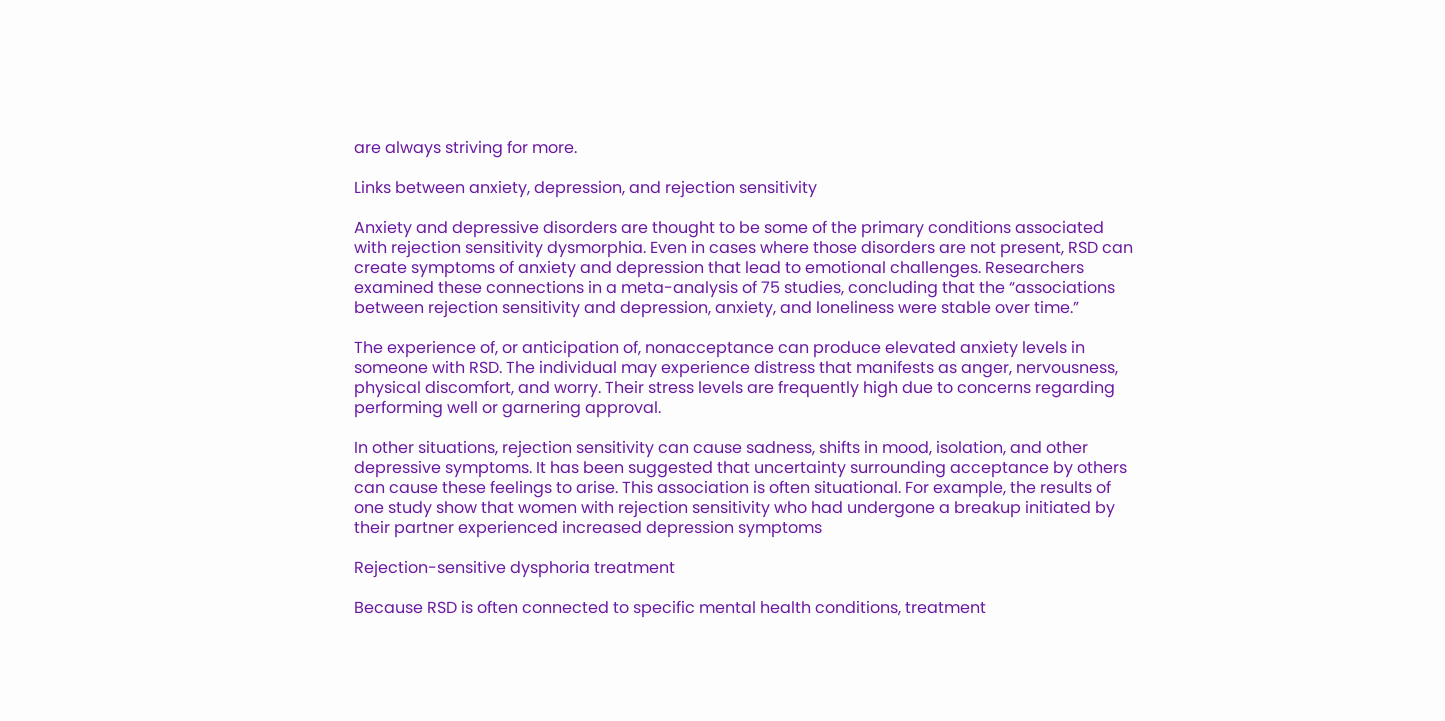are always striving for more.

Links between anxiety, depression, and rejection sensitivity

Anxiety and depressive disorders are thought to be some of the primary conditions associated with rejection sensitivity dysmorphia. Even in cases where those disorders are not present, RSD can create symptoms of anxiety and depression that lead to emotional challenges. Researchers examined these connections in a meta-analysis of 75 studies, concluding that the “associations between rejection sensitivity and depression, anxiety, and loneliness were stable over time.”

The experience of, or anticipation of, nonacceptance can produce elevated anxiety levels in someone with RSD. The individual may experience distress that manifests as anger, nervousness, physical discomfort, and worry. Their stress levels are frequently high due to concerns regarding performing well or garnering approval.

In other situations, rejection sensitivity can cause sadness, shifts in mood, isolation, and other depressive symptoms. It has been suggested that uncertainty surrounding acceptance by others can cause these feelings to arise. This association is often situational. For example, the results of one study show that women with rejection sensitivity who had undergone a breakup initiated by their partner experienced increased depression symptoms

Rejection-sensitive dysphoria treatment

Because RSD is often connected to specific mental health conditions, treatment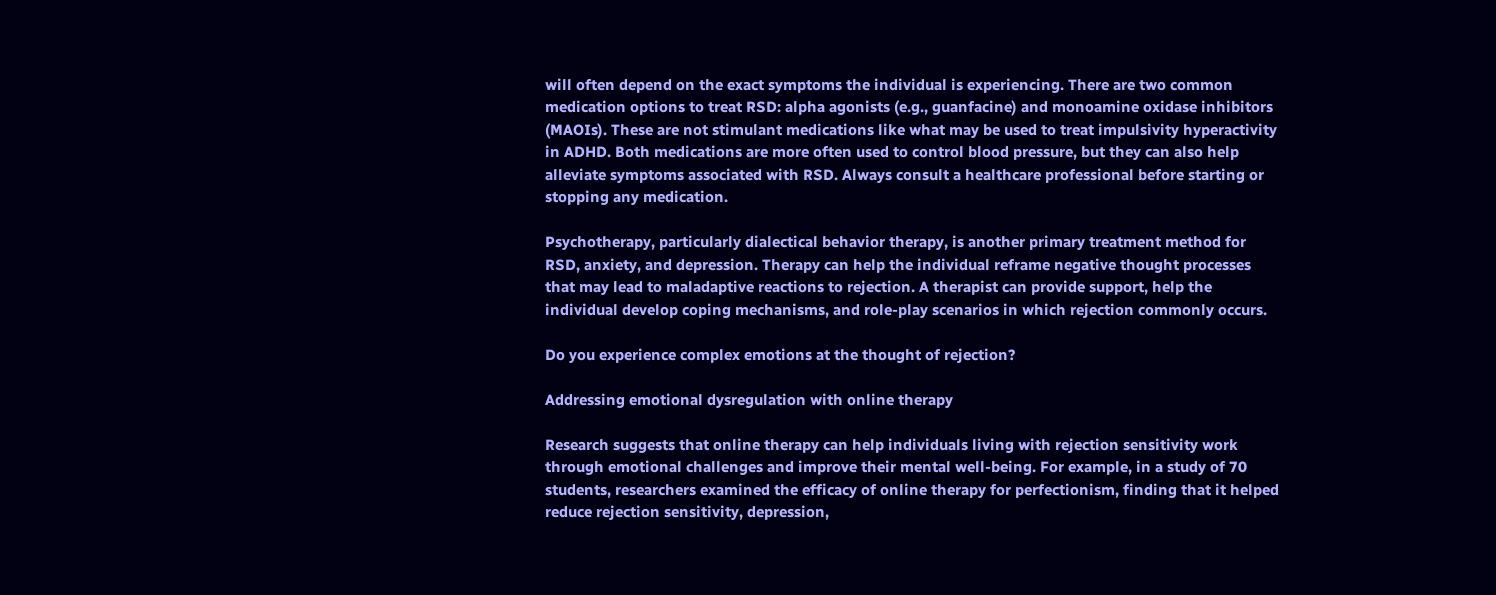will often depend on the exact symptoms the individual is experiencing. There are two common medication options to treat RSD: alpha agonists (e.g., guanfacine) and monoamine oxidase inhibitors (MAOIs). These are not stimulant medications like what may be used to treat impulsivity hyperactivity in ADHD. Both medications are more often used to control blood pressure, but they can also help alleviate symptoms associated with RSD. Always consult a healthcare professional before starting or stopping any medication.

Psychotherapy, particularly dialectical behavior therapy, is another primary treatment method for RSD, anxiety, and depression. Therapy can help the individual reframe negative thought processes that may lead to maladaptive reactions to rejection. A therapist can provide support, help the individual develop coping mechanisms, and role-play scenarios in which rejection commonly occurs.

Do you experience complex emotions at the thought of rejection?

Addressing emotional dysregulation with online therapy

Research suggests that online therapy can help individuals living with rejection sensitivity work through emotional challenges and improve their mental well-being. For example, in a study of 70 students, researchers examined the efficacy of online therapy for perfectionism, finding that it helped reduce rejection sensitivity, depression,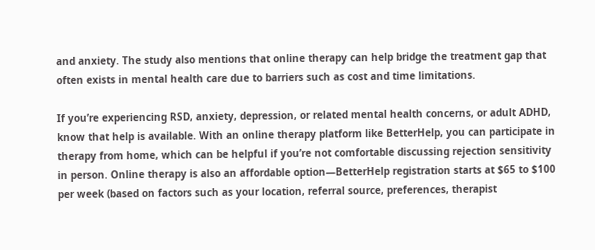and anxiety. The study also mentions that online therapy can help bridge the treatment gap that often exists in mental health care due to barriers such as cost and time limitations.

If you’re experiencing RSD, anxiety, depression, or related mental health concerns, or adult ADHD, know that help is available. With an online therapy platform like BetterHelp, you can participate in therapy from home, which can be helpful if you’re not comfortable discussing rejection sensitivity in person. Online therapy is also an affordable option—BetterHelp registration starts at $65 to $100 per week (based on factors such as your location, referral source, preferences, therapist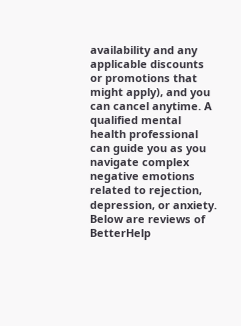availability and any applicable discounts or promotions that might apply), and you can cancel anytime. A qualified mental health professional can guide you as you navigate complex negative emotions related to rejection, depression, or anxiety. Below are reviews of BetterHelp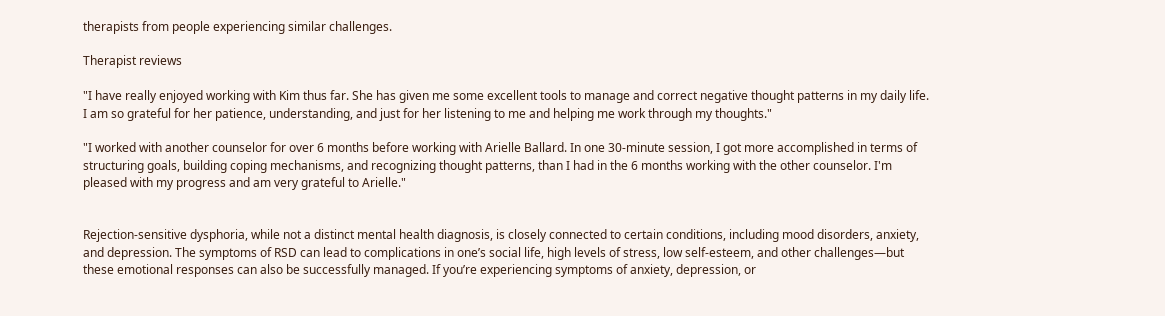therapists from people experiencing similar challenges.

Therapist reviews

"I have really enjoyed working with Kim thus far. She has given me some excellent tools to manage and correct negative thought patterns in my daily life. I am so grateful for her patience, understanding, and just for her listening to me and helping me work through my thoughts."

"I worked with another counselor for over 6 months before working with Arielle Ballard. In one 30-minute session, I got more accomplished in terms of structuring goals, building coping mechanisms, and recognizing thought patterns, than I had in the 6 months working with the other counselor. I'm pleased with my progress and am very grateful to Arielle."


Rejection-sensitive dysphoria, while not a distinct mental health diagnosis, is closely connected to certain conditions, including mood disorders, anxiety, and depression. The symptoms of RSD can lead to complications in one’s social life, high levels of stress, low self-esteem, and other challenges—but these emotional responses can also be successfully managed. If you’re experiencing symptoms of anxiety, depression, or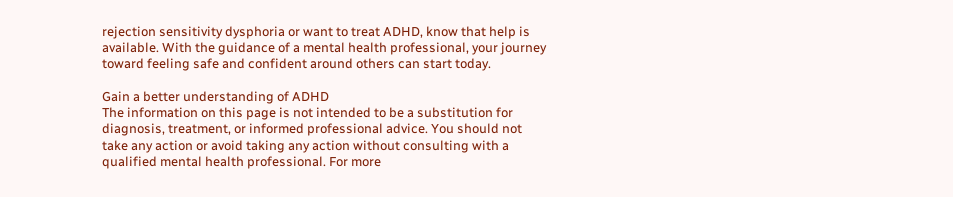rejection sensitivity dysphoria or want to treat ADHD, know that help is available. With the guidance of a mental health professional, your journey toward feeling safe and confident around others can start today.

Gain a better understanding of ADHD
The information on this page is not intended to be a substitution for diagnosis, treatment, or informed professional advice. You should not take any action or avoid taking any action without consulting with a qualified mental health professional. For more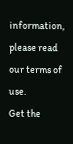information, please read our terms of use.
Get the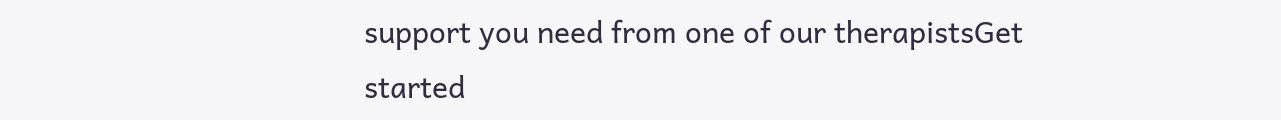support you need from one of our therapistsGet started